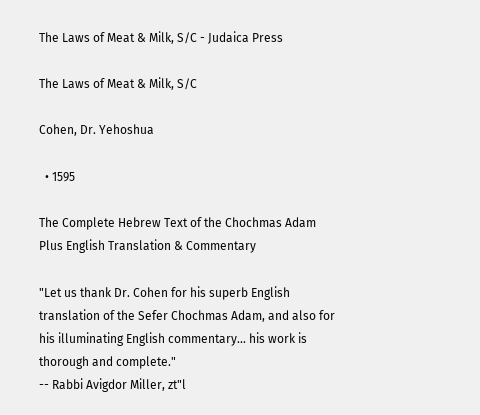The Laws of Meat & Milk, S/C - Judaica Press

The Laws of Meat & Milk, S/C

Cohen, Dr. Yehoshua

  • 1595

The Complete Hebrew Text of the Chochmas Adam Plus English Translation & Commentary

"Let us thank Dr. Cohen for his superb English translation of the Sefer Chochmas Adam, and also for his illuminating English commentary... his work is thorough and complete."
-- Rabbi Avigdor Miller, zt"l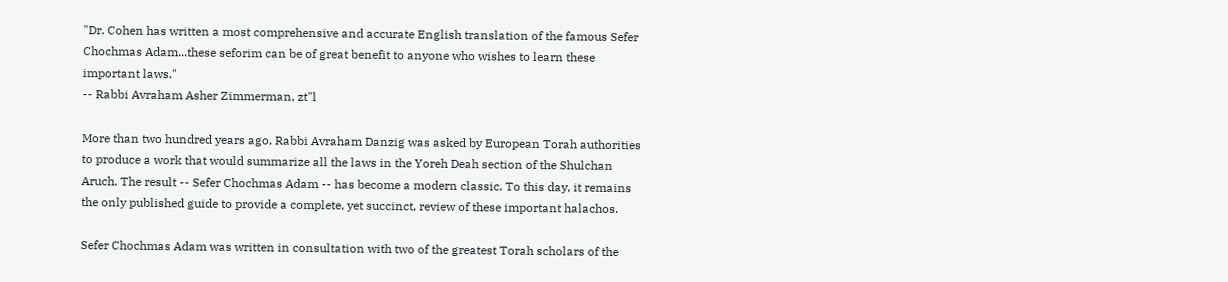"Dr. Cohen has written a most comprehensive and accurate English translation of the famous Sefer Chochmas Adam...these seforim can be of great benefit to anyone who wishes to learn these important laws."
-- Rabbi Avraham Asher Zimmerman, zt"l

More than two hundred years ago, Rabbi Avraham Danzig was asked by European Torah authorities to produce a work that would summarize all the laws in the Yoreh Deah section of the Shulchan Aruch. The result -- Sefer Chochmas Adam -- has become a modern classic. To this day, it remains the only published guide to provide a complete, yet succinct, review of these important halachos.

Sefer Chochmas Adam was written in consultation with two of the greatest Torah scholars of the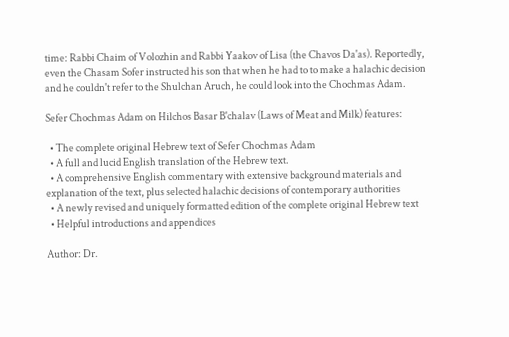time: Rabbi Chaim of Volozhin and Rabbi Yaakov of Lisa (the Chavos Da'as). Reportedly, even the Chasam Sofer instructed his son that when he had to to make a halachic decision and he couldn't refer to the Shulchan Aruch, he could look into the Chochmas Adam.

Sefer Chochmas Adam on Hilchos Basar B'chalav (Laws of Meat and Milk) features:

  • The complete original Hebrew text of Sefer Chochmas Adam
  • A full and lucid English translation of the Hebrew text.
  • A comprehensive English commentary with extensive background materials and explanation of the text, plus selected halachic decisions of contemporary authorities
  • A newly revised and uniquely formatted edition of the complete original Hebrew text
  • Helpful introductions and appendices

Author: Dr.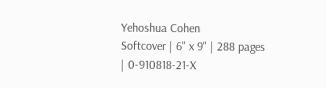Yehoshua Cohen
Softcover | 6" x 9" | 288 pages | 0-910818-21-X